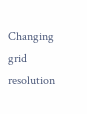Changing grid resolution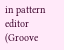in pattern editor (Groove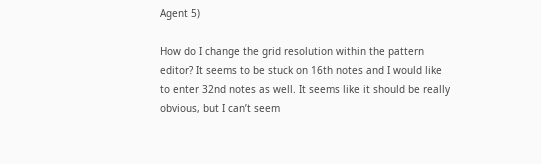Agent 5)

How do I change the grid resolution within the pattern editor? It seems to be stuck on 16th notes and I would like to enter 32nd notes as well. It seems like it should be really obvious, but I can’t seem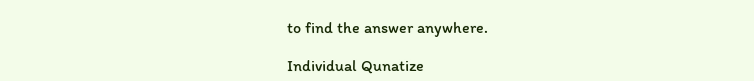to find the answer anywhere.

Individual Qunatize